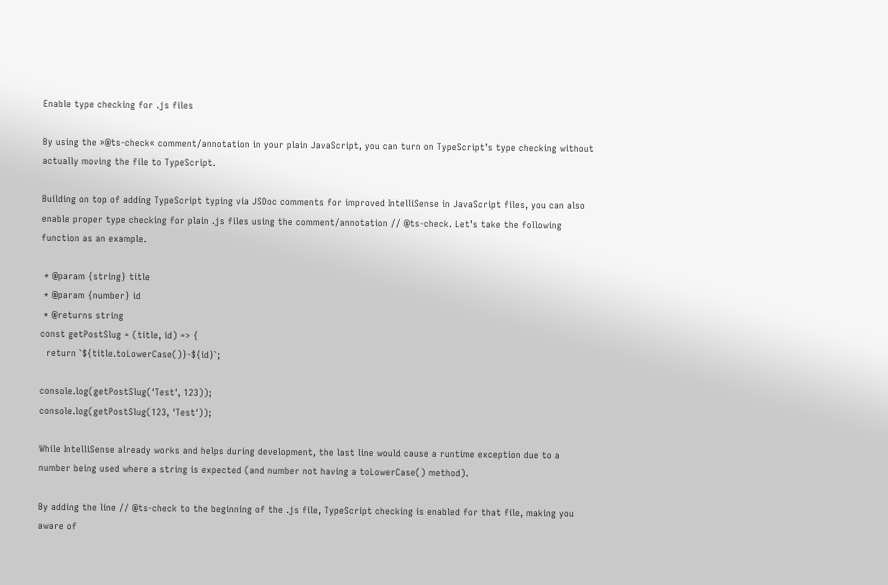Enable type checking for .js files

By using the »@ts-check« comment/annotation in your plain JavaScript, you can turn on TypeScript’s type checking without actually moving the file to TypeScript.

Building on top of adding TypeScript typing via JSDoc comments for improved IntelliSense in JavaScript files, you can also enable proper type checking for plain .js files using the comment/annotation // @ts-check. Let’s take the following function as an example.

 * @param {string} title
 * @param {number} id
 * @returns string
const getPostSlug = (title, id) => {
  return `${title.toLowerCase()}-${id}`;

console.log(getPostSlug('Test', 123));
console.log(getPostSlug(123, 'Test'));

While IntelliSense already works and helps during development, the last line would cause a runtime exception due to a number being used where a string is expected (and number not having a toLowerCase() method).

By adding the line // @ts-check to the beginning of the .js file, TypeScript checking is enabled for that file, making you aware of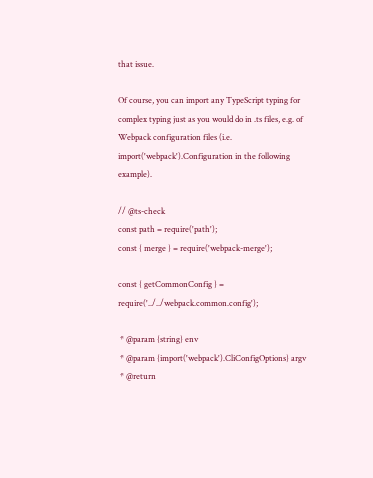that issue.

Of course, you can import any TypeScript typing for complex typing just as you would do in .ts files, e.g. of Webpack configuration files (i.e. import('webpack').Configuration in the following example).

// @ts-check
const path = require('path');
const { merge } = require('webpack-merge');

const { getCommonConfig } = require('../../webpack.common.config');

 * @param {string} env
 * @param {import('webpack').CliConfigOptions} argv
 * @return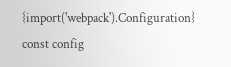{import('webpack').Configuration}
const config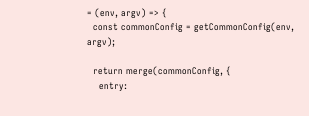= (env, argv) => {
  const commonConfig = getCommonConfig(env, argv);

  return merge(commonConfig, {
    entry: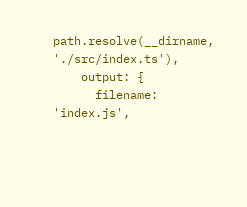path.resolve(__dirname, './src/index.ts'),
    output: {
      filename: 'index.js',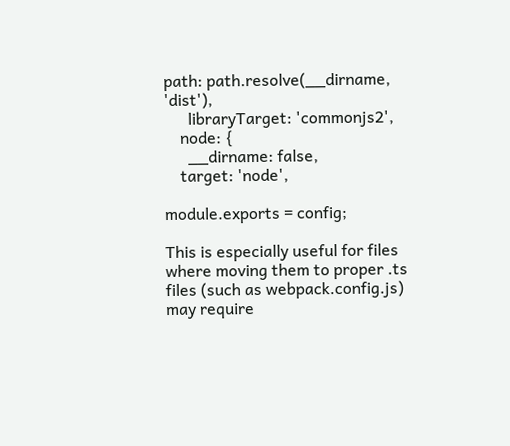path: path.resolve(__dirname, 'dist'),
      libraryTarget: 'commonjs2',
    node: {
      __dirname: false,
    target: 'node',

module.exports = config;

This is especially useful for files where moving them to proper .ts files (such as webpack.config.js) may require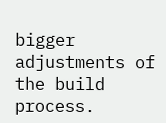bigger adjustments of the build process.